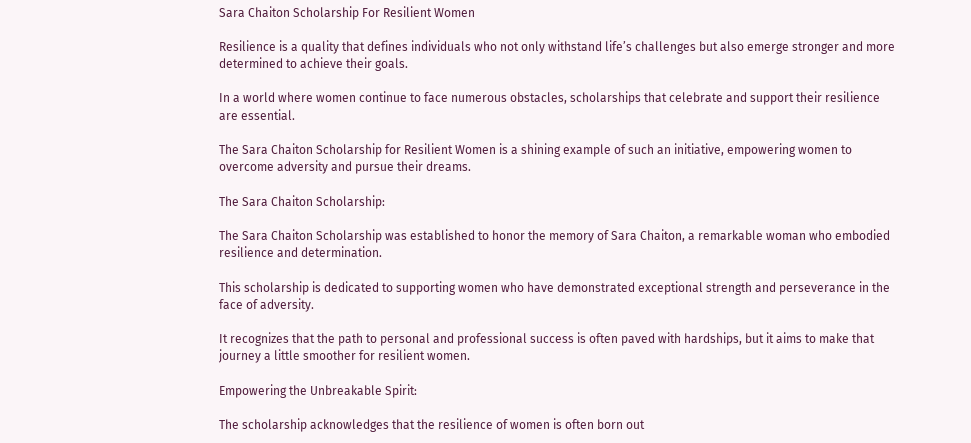Sara Chaiton Scholarship For Resilient Women

Resilience is a quality that defines individuals who not only withstand life’s challenges but also emerge stronger and more determined to achieve their goals.

In a world where women continue to face numerous obstacles, scholarships that celebrate and support their resilience are essential.

The Sara Chaiton Scholarship for Resilient Women is a shining example of such an initiative, empowering women to overcome adversity and pursue their dreams.

The Sara Chaiton Scholarship:

The Sara Chaiton Scholarship was established to honor the memory of Sara Chaiton, a remarkable woman who embodied resilience and determination.

This scholarship is dedicated to supporting women who have demonstrated exceptional strength and perseverance in the face of adversity.

It recognizes that the path to personal and professional success is often paved with hardships, but it aims to make that journey a little smoother for resilient women.

Empowering the Unbreakable Spirit:

The scholarship acknowledges that the resilience of women is often born out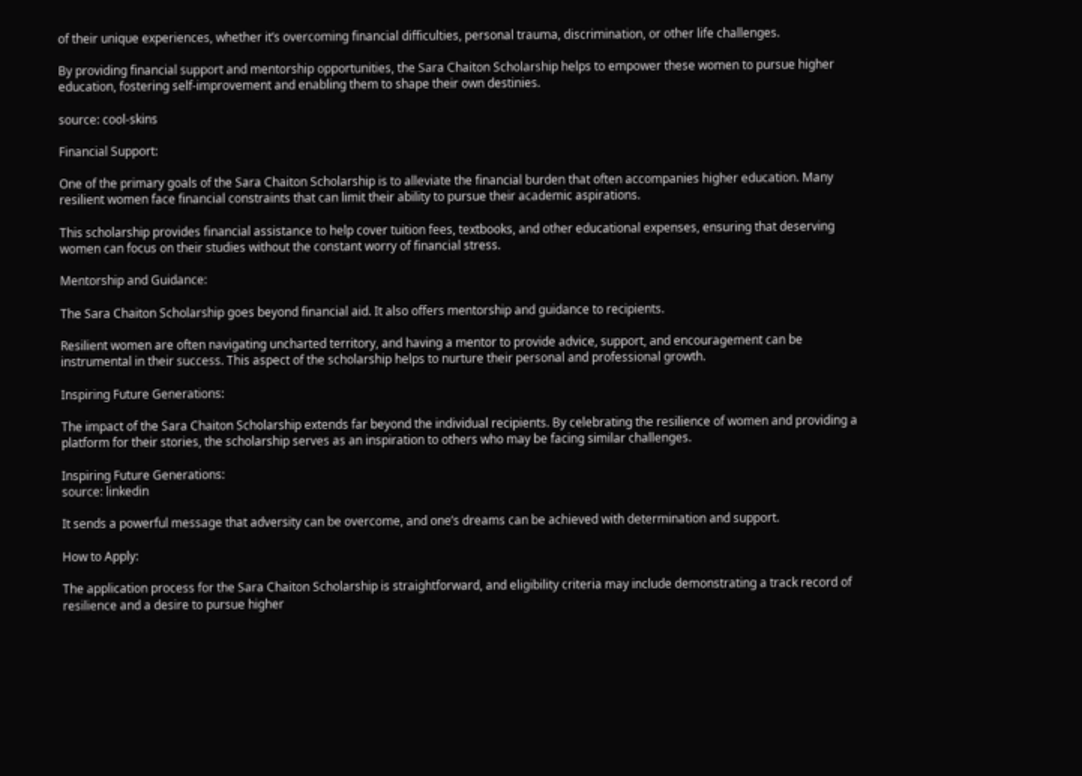of their unique experiences, whether it’s overcoming financial difficulties, personal trauma, discrimination, or other life challenges.

By providing financial support and mentorship opportunities, the Sara Chaiton Scholarship helps to empower these women to pursue higher education, fostering self-improvement and enabling them to shape their own destinies.

source: cool-skins

Financial Support:

One of the primary goals of the Sara Chaiton Scholarship is to alleviate the financial burden that often accompanies higher education. Many resilient women face financial constraints that can limit their ability to pursue their academic aspirations.

This scholarship provides financial assistance to help cover tuition fees, textbooks, and other educational expenses, ensuring that deserving women can focus on their studies without the constant worry of financial stress.

Mentorship and Guidance:

The Sara Chaiton Scholarship goes beyond financial aid. It also offers mentorship and guidance to recipients.

Resilient women are often navigating uncharted territory, and having a mentor to provide advice, support, and encouragement can be instrumental in their success. This aspect of the scholarship helps to nurture their personal and professional growth.

Inspiring Future Generations:

The impact of the Sara Chaiton Scholarship extends far beyond the individual recipients. By celebrating the resilience of women and providing a platform for their stories, the scholarship serves as an inspiration to others who may be facing similar challenges.

Inspiring Future Generations:
source: linkedin

It sends a powerful message that adversity can be overcome, and one’s dreams can be achieved with determination and support.

How to Apply:

The application process for the Sara Chaiton Scholarship is straightforward, and eligibility criteria may include demonstrating a track record of resilience and a desire to pursue higher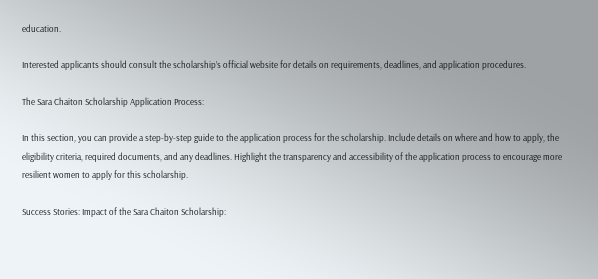education.

Interested applicants should consult the scholarship’s official website for details on requirements, deadlines, and application procedures.

The Sara Chaiton Scholarship Application Process:

In this section, you can provide a step-by-step guide to the application process for the scholarship. Include details on where and how to apply, the eligibility criteria, required documents, and any deadlines. Highlight the transparency and accessibility of the application process to encourage more resilient women to apply for this scholarship.

Success Stories: Impact of the Sara Chaiton Scholarship: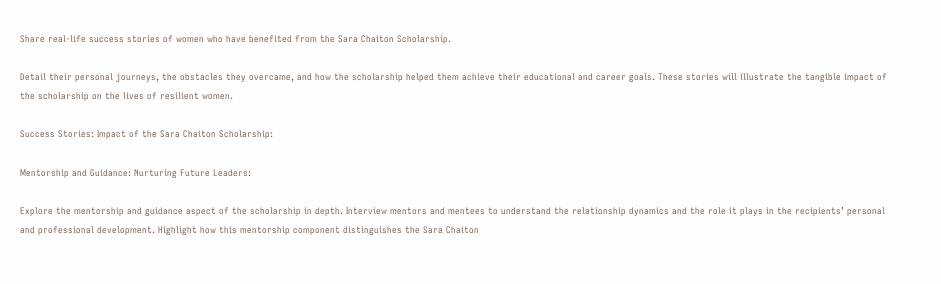Share real-life success stories of women who have benefited from the Sara Chaiton Scholarship.

Detail their personal journeys, the obstacles they overcame, and how the scholarship helped them achieve their educational and career goals. These stories will illustrate the tangible impact of the scholarship on the lives of resilient women.

Success Stories: Impact of the Sara Chaiton Scholarship:

Mentorship and Guidance: Nurturing Future Leaders:

Explore the mentorship and guidance aspect of the scholarship in depth. Interview mentors and mentees to understand the relationship dynamics and the role it plays in the recipients’ personal and professional development. Highlight how this mentorship component distinguishes the Sara Chaiton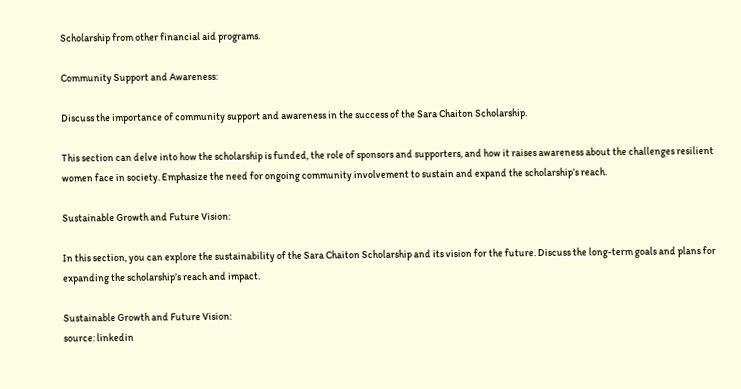Scholarship from other financial aid programs.

Community Support and Awareness:

Discuss the importance of community support and awareness in the success of the Sara Chaiton Scholarship.

This section can delve into how the scholarship is funded, the role of sponsors and supporters, and how it raises awareness about the challenges resilient women face in society. Emphasize the need for ongoing community involvement to sustain and expand the scholarship’s reach.

Sustainable Growth and Future Vision:

In this section, you can explore the sustainability of the Sara Chaiton Scholarship and its vision for the future. Discuss the long-term goals and plans for expanding the scholarship’s reach and impact.

Sustainable Growth and Future Vision:
source: linkedin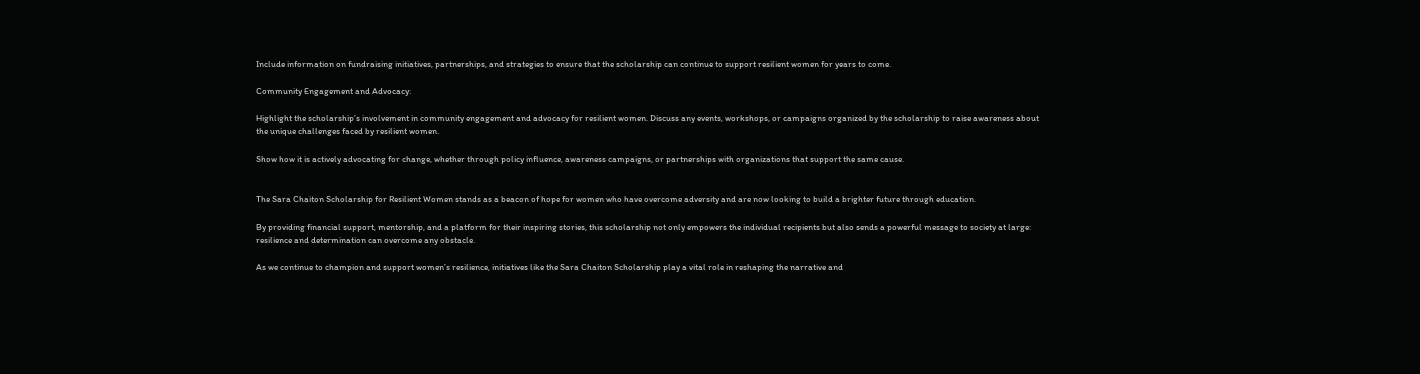Include information on fundraising initiatives, partnerships, and strategies to ensure that the scholarship can continue to support resilient women for years to come.

Community Engagement and Advocacy:

Highlight the scholarship’s involvement in community engagement and advocacy for resilient women. Discuss any events, workshops, or campaigns organized by the scholarship to raise awareness about the unique challenges faced by resilient women.

Show how it is actively advocating for change, whether through policy influence, awareness campaigns, or partnerships with organizations that support the same cause.


The Sara Chaiton Scholarship for Resilient Women stands as a beacon of hope for women who have overcome adversity and are now looking to build a brighter future through education.

By providing financial support, mentorship, and a platform for their inspiring stories, this scholarship not only empowers the individual recipients but also sends a powerful message to society at large: resilience and determination can overcome any obstacle.

As we continue to champion and support women’s resilience, initiatives like the Sara Chaiton Scholarship play a vital role in reshaping the narrative and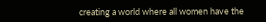creating a world where all women have the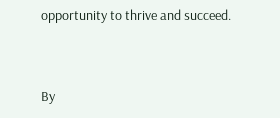opportunity to thrive and succeed.


By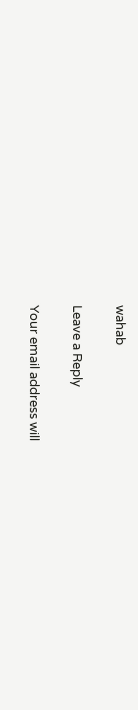wahab

Leave a Reply

Your email address will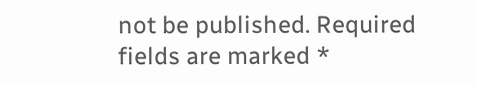not be published. Required fields are marked *